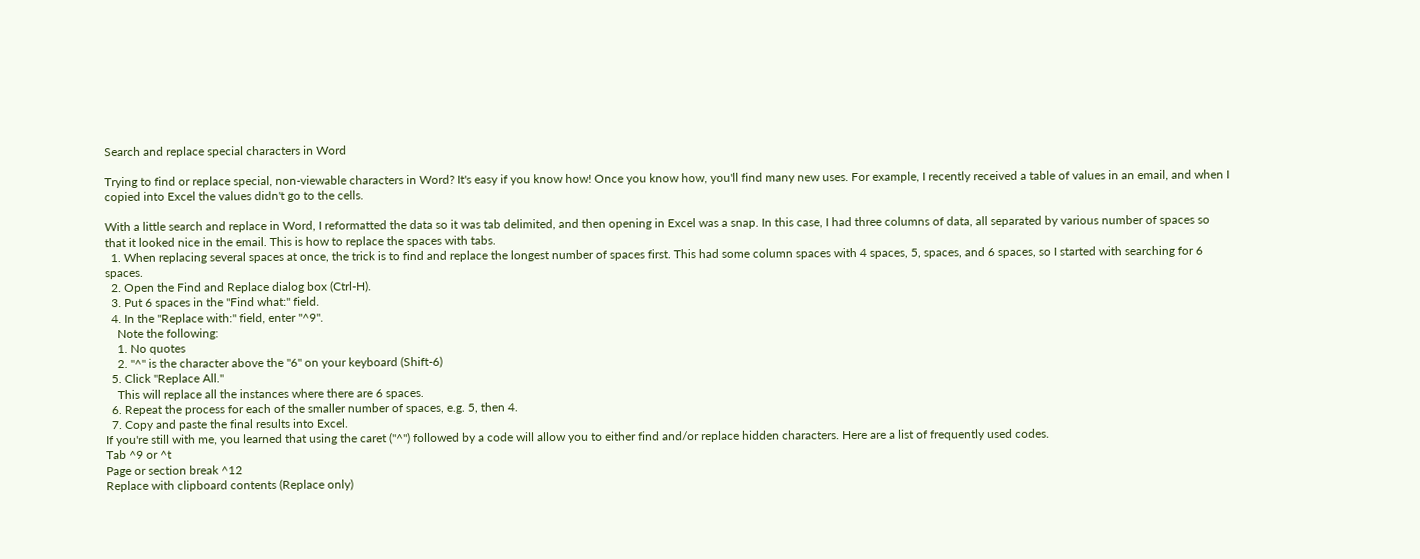Search and replace special characters in Word

Trying to find or replace special, non-viewable characters in Word? It's easy if you know how! Once you know how, you'll find many new uses. For example, I recently received a table of values in an email, and when I copied into Excel the values didn't go to the cells.

With a little search and replace in Word, I reformatted the data so it was tab delimited, and then opening in Excel was a snap. In this case, I had three columns of data, all separated by various number of spaces so that it looked nice in the email. This is how to replace the spaces with tabs.
  1. When replacing several spaces at once, the trick is to find and replace the longest number of spaces first. This had some column spaces with 4 spaces, 5, spaces, and 6 spaces, so I started with searching for 6 spaces.
  2. Open the Find and Replace dialog box (Ctrl-H).
  3. Put 6 spaces in the "Find what:" field.
  4. In the "Replace with:" field, enter "^9".
    Note the following:
    1. No quotes
    2. "^" is the character above the "6" on your keyboard (Shift-6)
  5. Click "Replace All."
    This will replace all the instances where there are 6 spaces.
  6. Repeat the process for each of the smaller number of spaces, e.g. 5, then 4.
  7. Copy and paste the final results into Excel.
If you're still with me, you learned that using the caret ("^") followed by a code will allow you to either find and/or replace hidden characters. Here are a list of frequently used codes.
Tab ^9 or ^t
Page or section break ^12
Replace with clipboard contents (Replace only)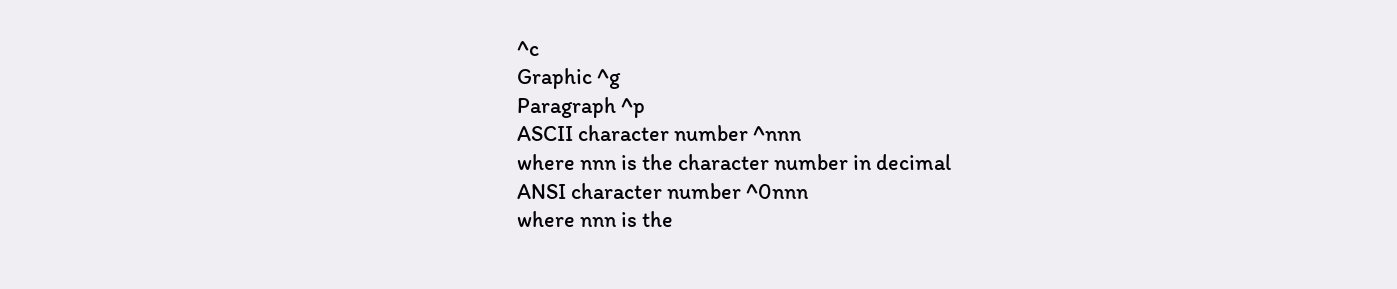^c
Graphic ^g
Paragraph ^p
ASCII character number ^nnn
where nnn is the character number in decimal
ANSI character number ^0nnn
where nnn is the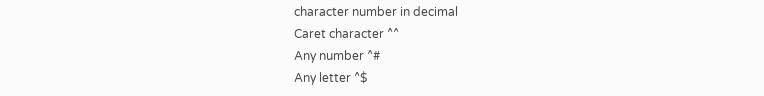character number in decimal
Caret character ^^
Any number ^#
Any letter ^$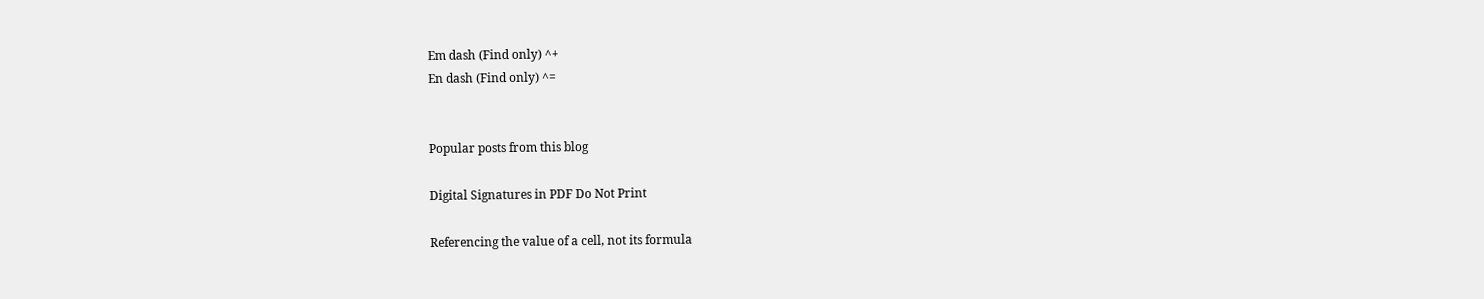Em dash (Find only) ^+
En dash (Find only) ^=


Popular posts from this blog

Digital Signatures in PDF Do Not Print

Referencing the value of a cell, not its formula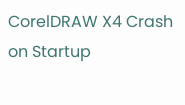CorelDRAW X4 Crash on Startup